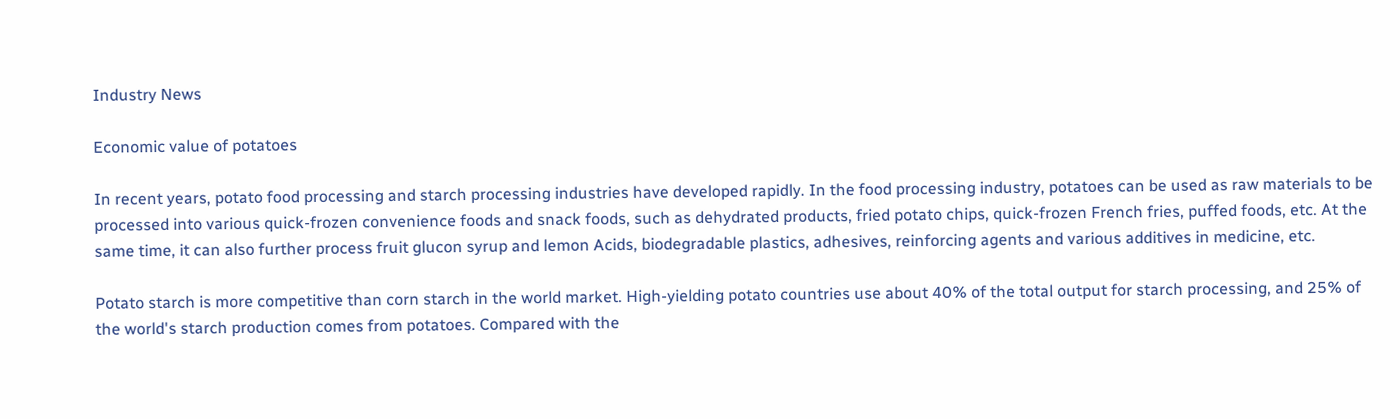Industry News

Economic value of potatoes

In recent years, potato food processing and starch processing industries have developed rapidly. In the food processing industry, potatoes can be used as raw materials to be processed into various quick-frozen convenience foods and snack foods, such as dehydrated products, fried potato chips, quick-frozen French fries, puffed foods, etc. At the same time, it can also further process fruit glucon syrup and lemon Acids, biodegradable plastics, adhesives, reinforcing agents and various additives in medicine, etc.

Potato starch is more competitive than corn starch in the world market. High-yielding potato countries use about 40% of the total output for starch processing, and 25% of the world's starch production comes from potatoes. Compared with the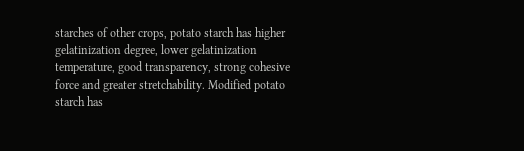starches of other crops, potato starch has higher gelatinization degree, lower gelatinization temperature, good transparency, strong cohesive force and greater stretchability. Modified potato starch has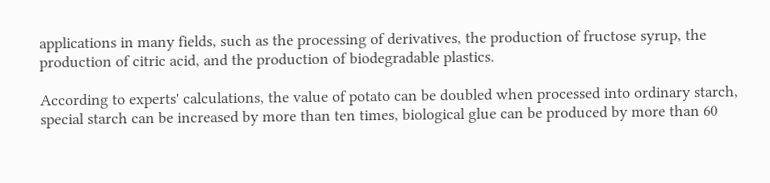applications in many fields, such as the processing of derivatives, the production of fructose syrup, the production of citric acid, and the production of biodegradable plastics.

According to experts' calculations, the value of potato can be doubled when processed into ordinary starch, special starch can be increased by more than ten times, biological glue can be produced by more than 60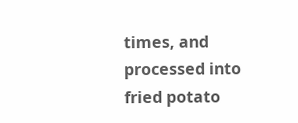times, and processed into fried potato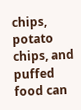chips, potato chips, and puffed food can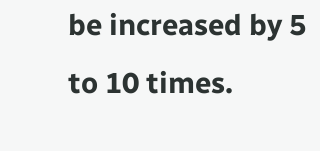be increased by 5 to 10 times.